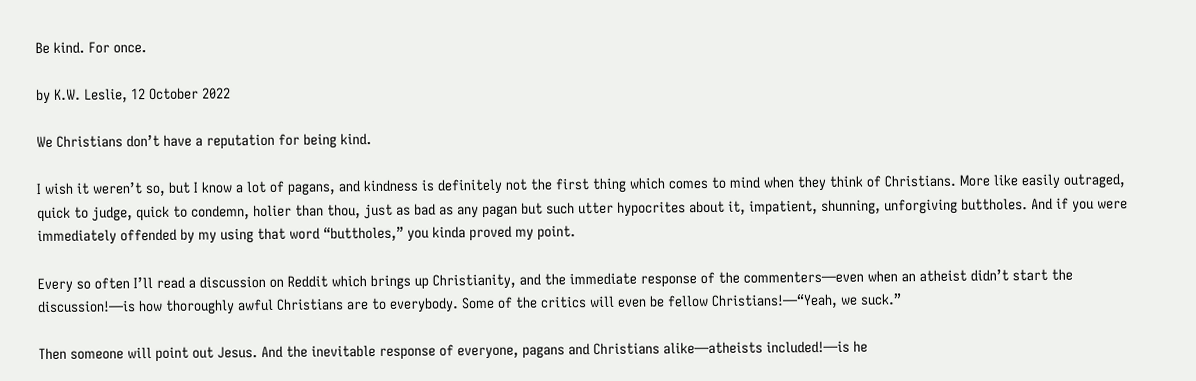Be kind. For once.

by K.W. Leslie, 12 October 2022

We Christians don’t have a reputation for being kind.

I wish it weren’t so, but I know a lot of pagans, and kindness is definitely not the first thing which comes to mind when they think of Christians. More like easily outraged, quick to judge, quick to condemn, holier than thou, just as bad as any pagan but such utter hypocrites about it, impatient, shunning, unforgiving buttholes. And if you were immediately offended by my using that word “buttholes,” you kinda proved my point.

Every so often I’ll read a discussion on Reddit which brings up Christianity, and the immediate response of the commenters—even when an atheist didn’t start the discussion!—is how thoroughly awful Christians are to everybody. Some of the critics will even be fellow Christians!—“Yeah, we suck.”

Then someone will point out Jesus. And the inevitable response of everyone, pagans and Christians alike—atheists included!—is he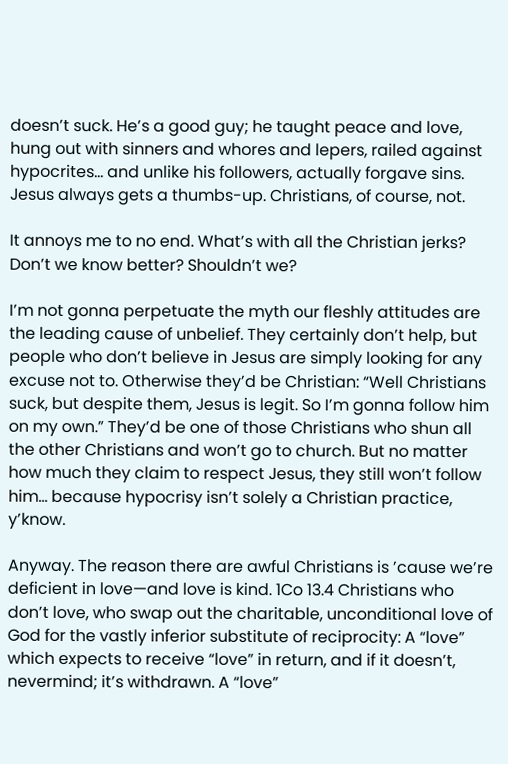doesn’t suck. He’s a good guy; he taught peace and love, hung out with sinners and whores and lepers, railed against hypocrites… and unlike his followers, actually forgave sins. Jesus always gets a thumbs-up. Christians, of course, not.

It annoys me to no end. What’s with all the Christian jerks? Don’t we know better? Shouldn’t we?

I’m not gonna perpetuate the myth our fleshly attitudes are the leading cause of unbelief. They certainly don’t help, but people who don’t believe in Jesus are simply looking for any excuse not to. Otherwise they’d be Christian: “Well Christians suck, but despite them, Jesus is legit. So I’m gonna follow him on my own.” They’d be one of those Christians who shun all the other Christians and won’t go to church. But no matter how much they claim to respect Jesus, they still won’t follow him… because hypocrisy isn’t solely a Christian practice, y’know.

Anyway. The reason there are awful Christians is ’cause we’re deficient in love—and love is kind. 1Co 13.4 Christians who don’t love, who swap out the charitable, unconditional love of God for the vastly inferior substitute of reciprocity: A “love” which expects to receive “love” in return, and if it doesn’t, nevermind; it’s withdrawn. A “love”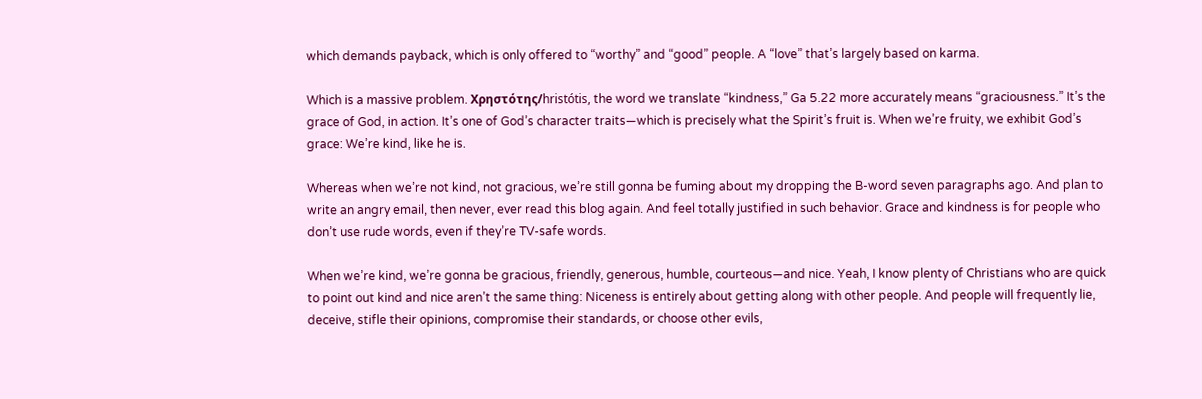which demands payback, which is only offered to “worthy” and “good” people. A “love” that’s largely based on karma.

Which is a massive problem. Χρηστότης/hristótis, the word we translate “kindness,” Ga 5.22 more accurately means “graciousness.” It’s the grace of God, in action. It’s one of God’s character traits—which is precisely what the Spirit’s fruit is. When we’re fruity, we exhibit God’s grace: We’re kind, like he is.

Whereas when we’re not kind, not gracious, we’re still gonna be fuming about my dropping the B-word seven paragraphs ago. And plan to write an angry email, then never, ever read this blog again. And feel totally justified in such behavior. Grace and kindness is for people who don’t use rude words, even if they’re TV-safe words.

When we’re kind, we’re gonna be gracious, friendly, generous, humble, courteous—and nice. Yeah, I know plenty of Christians who are quick to point out kind and nice aren’t the same thing: Niceness is entirely about getting along with other people. And people will frequently lie, deceive, stifle their opinions, compromise their standards, or choose other evils,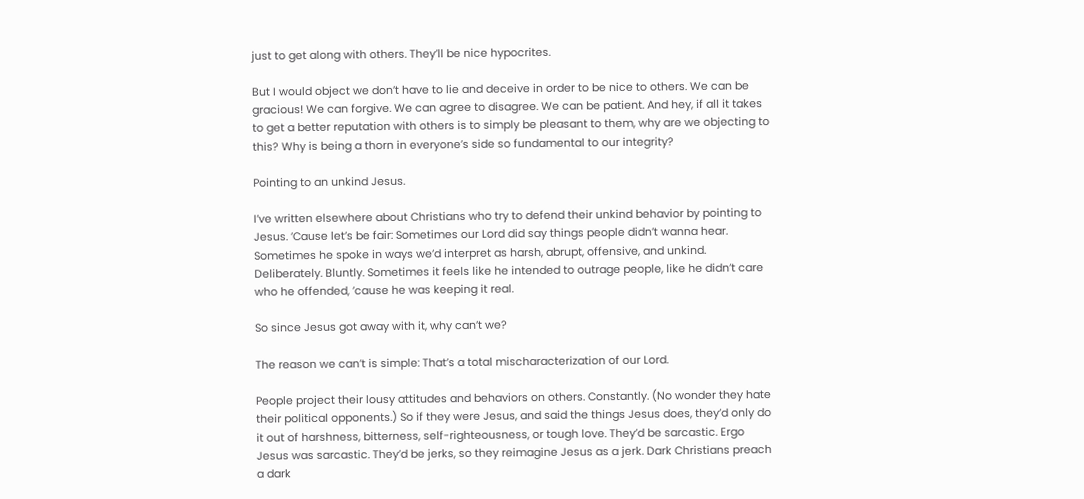just to get along with others. They’ll be nice hypocrites.

But I would object we don’t have to lie and deceive in order to be nice to others. We can be gracious! We can forgive. We can agree to disagree. We can be patient. And hey, if all it takes to get a better reputation with others is to simply be pleasant to them, why are we objecting to this? Why is being a thorn in everyone’s side so fundamental to our integrity?

Pointing to an unkind Jesus.

I’ve written elsewhere about Christians who try to defend their unkind behavior by pointing to Jesus. ’Cause let’s be fair: Sometimes our Lord did say things people didn’t wanna hear. Sometimes he spoke in ways we’d interpret as harsh, abrupt, offensive, and unkind. Deliberately. Bluntly. Sometimes it feels like he intended to outrage people, like he didn’t care who he offended, ’cause he was keeping it real.

So since Jesus got away with it, why can’t we?

The reason we can’t is simple: That’s a total mischaracterization of our Lord.

People project their lousy attitudes and behaviors on others. Constantly. (No wonder they hate their political opponents.) So if they were Jesus, and said the things Jesus does, they’d only do it out of harshness, bitterness, self-righteousness, or tough love. They’d be sarcastic. Ergo Jesus was sarcastic. They’d be jerks, so they reimagine Jesus as a jerk. Dark Christians preach a dark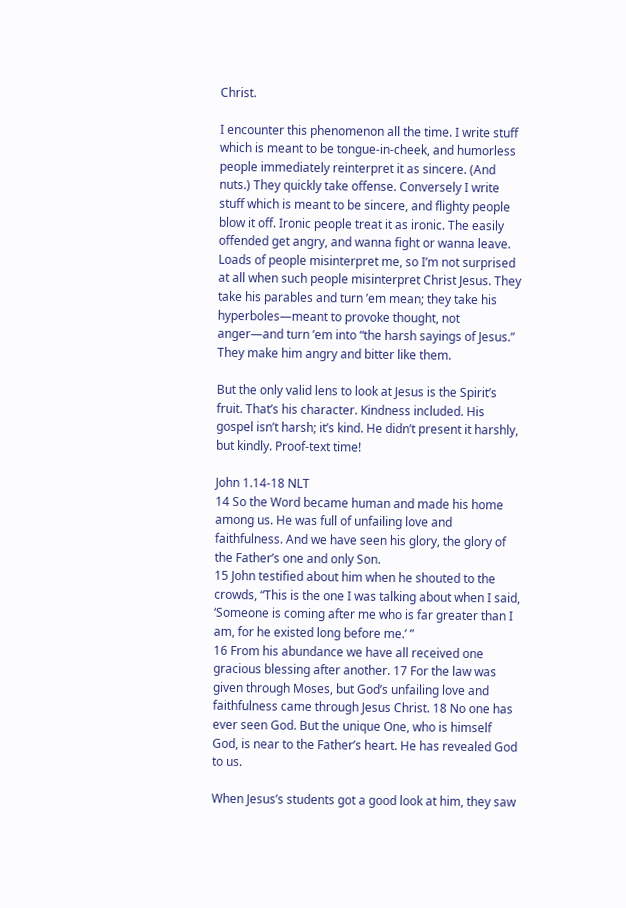Christ.

I encounter this phenomenon all the time. I write stuff which is meant to be tongue-in-cheek, and humorless people immediately reinterpret it as sincere. (And nuts.) They quickly take offense. Conversely I write stuff which is meant to be sincere, and flighty people blow it off. Ironic people treat it as ironic. The easily offended get angry, and wanna fight or wanna leave. Loads of people misinterpret me, so I’m not surprised at all when such people misinterpret Christ Jesus. They take his parables and turn ’em mean; they take his hyperboles—meant to provoke thought, not anger—and turn ’em into “the harsh sayings of Jesus.” They make him angry and bitter like them.

But the only valid lens to look at Jesus is the Spirit’s fruit. That’s his character. Kindness included. His gospel isn’t harsh; it’s kind. He didn’t present it harshly, but kindly. Proof-text time!

John 1.14-18 NLT
14 So the Word became human and made his home among us. He was full of unfailing love and faithfulness. And we have seen his glory, the glory of the Father’s one and only Son.
15 John testified about him when he shouted to the crowds, “This is the one I was talking about when I said, ‘Someone is coming after me who is far greater than I am, for he existed long before me.’ ”
16 From his abundance we have all received one gracious blessing after another. 17 For the law was given through Moses, but God’s unfailing love and faithfulness came through Jesus Christ. 18 No one has ever seen God. But the unique One, who is himself God, is near to the Father’s heart. He has revealed God to us.

When Jesus’s students got a good look at him, they saw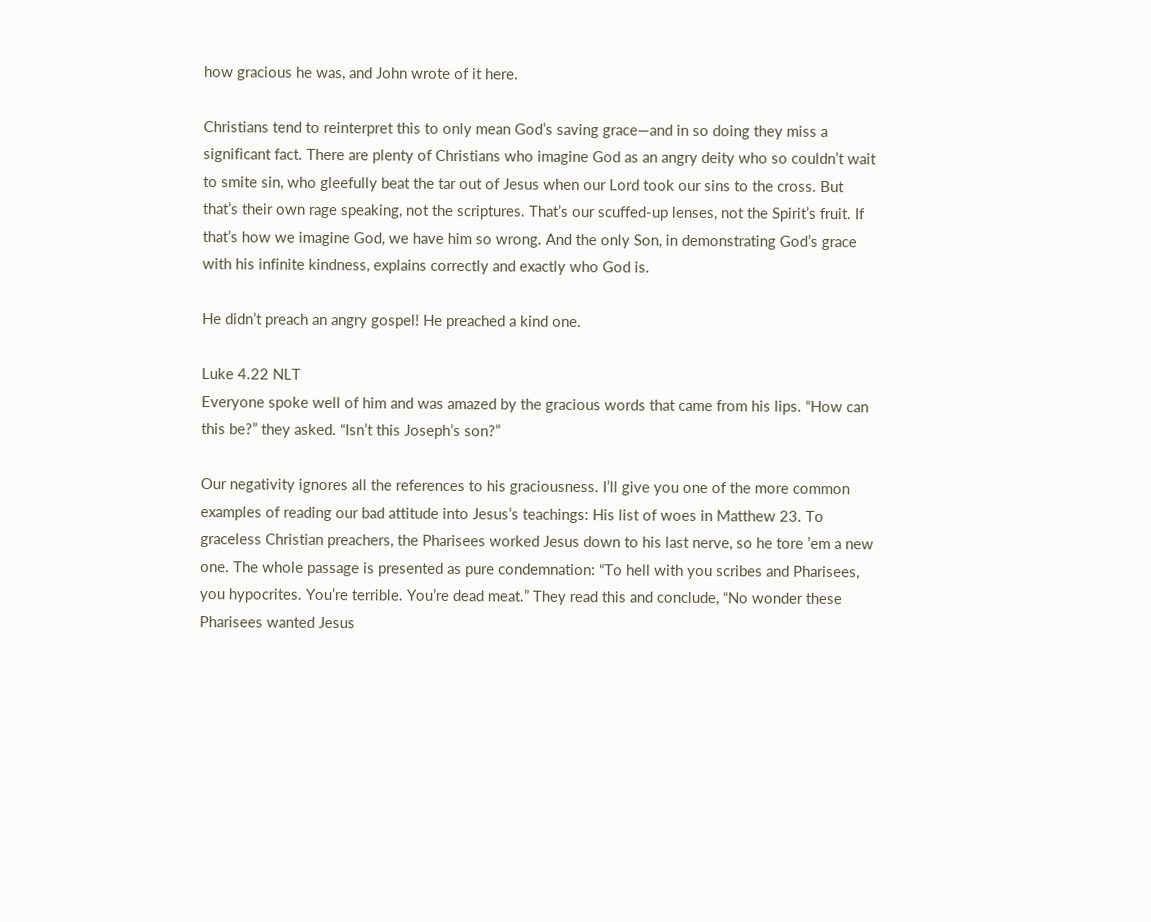how gracious he was, and John wrote of it here.

Christians tend to reinterpret this to only mean God’s saving grace—and in so doing they miss a significant fact. There are plenty of Christians who imagine God as an angry deity who so couldn’t wait to smite sin, who gleefully beat the tar out of Jesus when our Lord took our sins to the cross. But that’s their own rage speaking, not the scriptures. That’s our scuffed-up lenses, not the Spirit’s fruit. If that’s how we imagine God, we have him so wrong. And the only Son, in demonstrating God’s grace with his infinite kindness, explains correctly and exactly who God is.

He didn’t preach an angry gospel! He preached a kind one.

Luke 4.22 NLT
Everyone spoke well of him and was amazed by the gracious words that came from his lips. “How can this be?” they asked. “Isn’t this Joseph’s son?”

Our negativity ignores all the references to his graciousness. I’ll give you one of the more common examples of reading our bad attitude into Jesus’s teachings: His list of woes in Matthew 23. To graceless Christian preachers, the Pharisees worked Jesus down to his last nerve, so he tore ’em a new one. The whole passage is presented as pure condemnation: “To hell with you scribes and Pharisees, you hypocrites. You’re terrible. You’re dead meat.” They read this and conclude, “No wonder these Pharisees wanted Jesus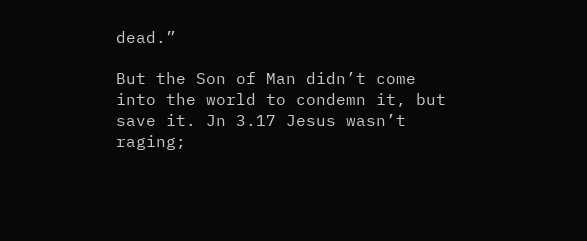dead.”

But the Son of Man didn’t come into the world to condemn it, but save it. Jn 3.17 Jesus wasn’t raging;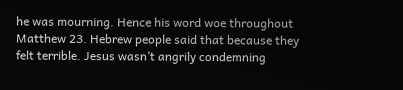he was mourning. Hence his word woe throughout Matthew 23. Hebrew people said that because they felt terrible. Jesus wasn’t angrily condemning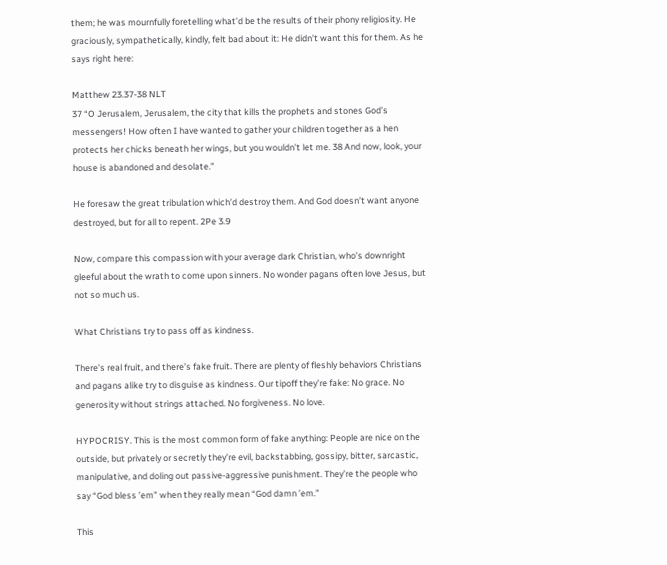them; he was mournfully foretelling what’d be the results of their phony religiosity. He graciously, sympathetically, kindly, felt bad about it: He didn’t want this for them. As he says right here:

Matthew 23.37-38 NLT
37 “O Jerusalem, Jerusalem, the city that kills the prophets and stones God’s messengers! How often I have wanted to gather your children together as a hen protects her chicks beneath her wings, but you wouldn’t let me. 38 And now, look, your house is abandoned and desolate.”

He foresaw the great tribulation which’d destroy them. And God doesn’t want anyone destroyed, but for all to repent. 2Pe 3.9

Now, compare this compassion with your average dark Christian, who’s downright gleeful about the wrath to come upon sinners. No wonder pagans often love Jesus, but not so much us.

What Christians try to pass off as kindness.

There’s real fruit, and there’s fake fruit. There are plenty of fleshly behaviors Christians and pagans alike try to disguise as kindness. Our tipoff they’re fake: No grace. No generosity without strings attached. No forgiveness. No love.

HYPOCRISY. This is the most common form of fake anything: People are nice on the outside, but privately or secretly they’re evil, backstabbing, gossipy, bitter, sarcastic, manipulative, and doling out passive-aggressive punishment. They’re the people who say “God bless ’em” when they really mean “God damn ’em.”

This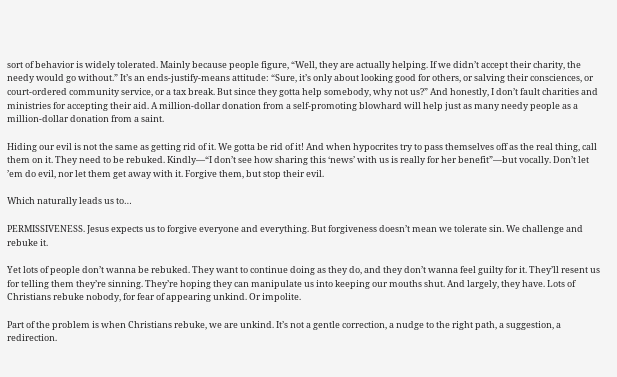sort of behavior is widely tolerated. Mainly because people figure, “Well, they are actually helping. If we didn’t accept their charity, the needy would go without.” It’s an ends-justify-means attitude: “Sure, it’s only about looking good for others, or salving their consciences, or court-ordered community service, or a tax break. But since they gotta help somebody, why not us?” And honestly, I don’t fault charities and ministries for accepting their aid. A million-dollar donation from a self-promoting blowhard will help just as many needy people as a million-dollar donation from a saint.

Hiding our evil is not the same as getting rid of it. We gotta be rid of it! And when hypocrites try to pass themselves off as the real thing, call them on it. They need to be rebuked. Kindly—“I don’t see how sharing this ‘news’ with us is really for her benefit”—but vocally. Don’t let ’em do evil, nor let them get away with it. Forgive them, but stop their evil.

Which naturally leads us to…

PERMISSIVENESS. Jesus expects us to forgive everyone and everything. But forgiveness doesn’t mean we tolerate sin. We challenge and rebuke it.

Yet lots of people don’t wanna be rebuked. They want to continue doing as they do, and they don’t wanna feel guilty for it. They’ll resent us for telling them they’re sinning. They’re hoping they can manipulate us into keeping our mouths shut. And largely, they have. Lots of Christians rebuke nobody, for fear of appearing unkind. Or impolite.

Part of the problem is when Christians rebuke, we are unkind. It’s not a gentle correction, a nudge to the right path, a suggestion, a redirection.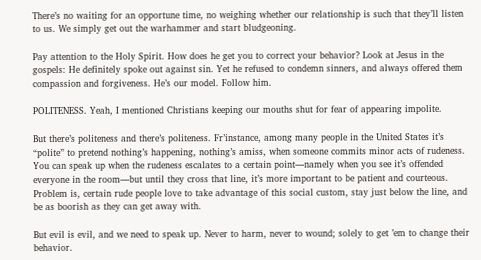There’s no waiting for an opportune time, no weighing whether our relationship is such that they’ll listen to us. We simply get out the warhammer and start bludgeoning.

Pay attention to the Holy Spirit. How does he get you to correct your behavior? Look at Jesus in the gospels: He definitely spoke out against sin. Yet he refused to condemn sinners, and always offered them compassion and forgiveness. He’s our model. Follow him.

POLITENESS. Yeah, I mentioned Christians keeping our mouths shut for fear of appearing impolite.

But there’s politeness and there’s politeness. Fr’instance, among many people in the United States it’s “polite” to pretend nothing’s happening, nothing’s amiss, when someone commits minor acts of rudeness. You can speak up when the rudeness escalates to a certain point—namely when you see it’s offended everyone in the room—but until they cross that line, it’s more important to be patient and courteous. Problem is, certain rude people love to take advantage of this social custom, stay just below the line, and be as boorish as they can get away with.

But evil is evil, and we need to speak up. Never to harm, never to wound; solely to get ’em to change their behavior.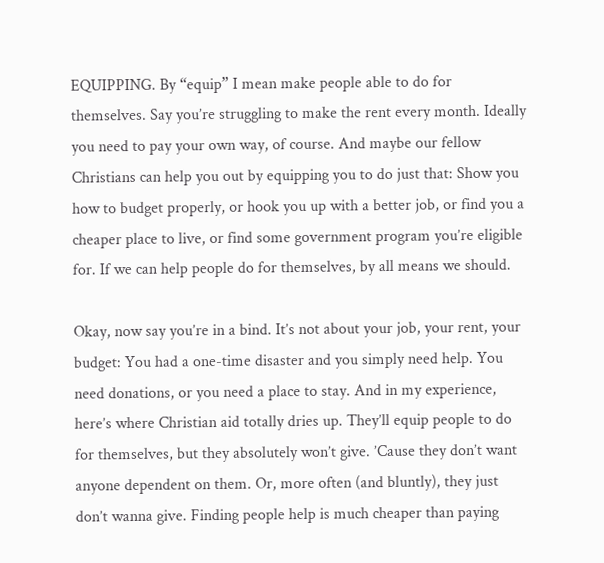EQUIPPING. By “equip” I mean make people able to do for themselves. Say you’re struggling to make the rent every month. Ideally you need to pay your own way, of course. And maybe our fellow Christians can help you out by equipping you to do just that: Show you how to budget properly, or hook you up with a better job, or find you a cheaper place to live, or find some government program you’re eligible for. If we can help people do for themselves, by all means we should.

Okay, now say you’re in a bind. It’s not about your job, your rent, your budget: You had a one-time disaster and you simply need help. You need donations, or you need a place to stay. And in my experience, here’s where Christian aid totally dries up. They’ll equip people to do for themselves, but they absolutely won’t give. ’Cause they don’t want anyone dependent on them. Or, more often (and bluntly), they just don’t wanna give. Finding people help is much cheaper than paying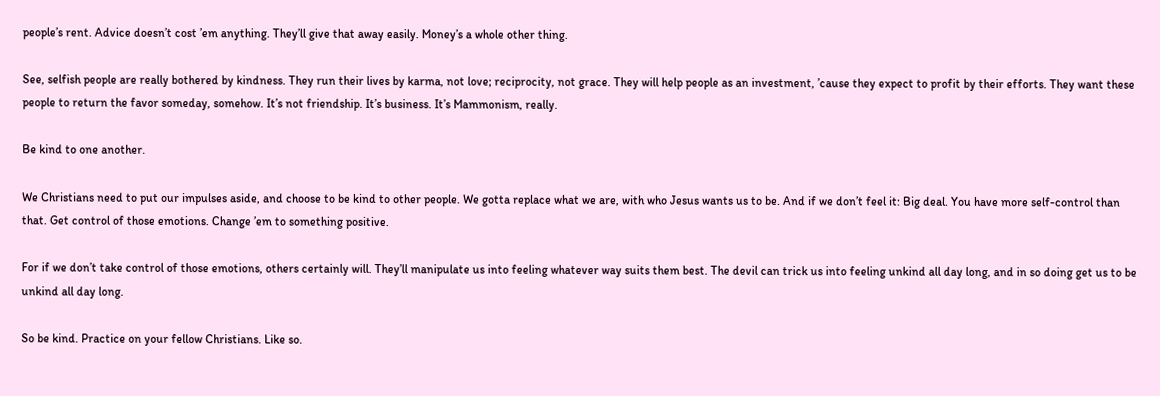people’s rent. Advice doesn’t cost ’em anything. They’ll give that away easily. Money’s a whole other thing.

See, selfish people are really bothered by kindness. They run their lives by karma, not love; reciprocity, not grace. They will help people as an investment, ’cause they expect to profit by their efforts. They want these people to return the favor someday, somehow. It’s not friendship. It’s business. It’s Mammonism, really.

Be kind to one another.

We Christians need to put our impulses aside, and choose to be kind to other people. We gotta replace what we are, with who Jesus wants us to be. And if we don’t feel it: Big deal. You have more self-control than that. Get control of those emotions. Change ’em to something positive.

For if we don’t take control of those emotions, others certainly will. They’ll manipulate us into feeling whatever way suits them best. The devil can trick us into feeling unkind all day long, and in so doing get us to be unkind all day long.

So be kind. Practice on your fellow Christians. Like so.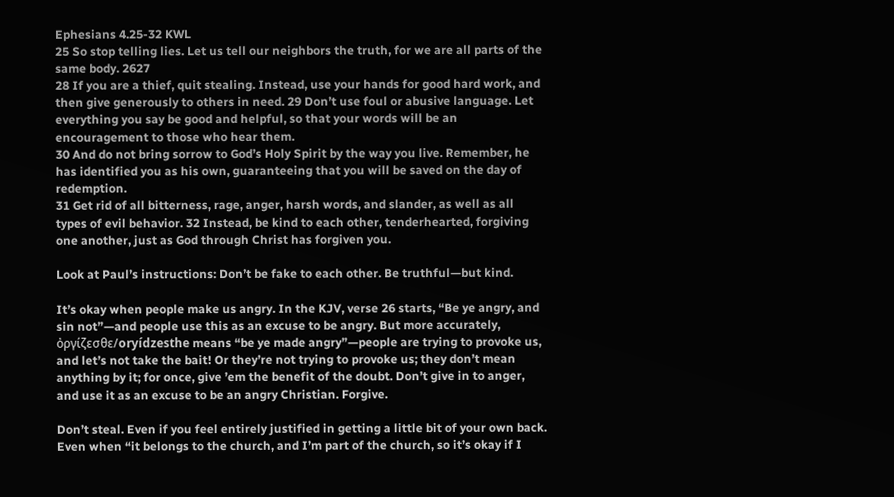Ephesians 4.25-32 KWL
25 So stop telling lies. Let us tell our neighbors the truth, for we are all parts of the same body. 2627
28 If you are a thief, quit stealing. Instead, use your hands for good hard work, and then give generously to others in need. 29 Don’t use foul or abusive language. Let everything you say be good and helpful, so that your words will be an encouragement to those who hear them.
30 And do not bring sorrow to God’s Holy Spirit by the way you live. Remember, he has identified you as his own, guaranteeing that you will be saved on the day of redemption.
31 Get rid of all bitterness, rage, anger, harsh words, and slander, as well as all types of evil behavior. 32 Instead, be kind to each other, tenderhearted, forgiving one another, just as God through Christ has forgiven you.

Look at Paul’s instructions: Don’t be fake to each other. Be truthful—but kind.

It’s okay when people make us angry. In the KJV, verse 26 starts, “Be ye angry, and sin not”—and people use this as an excuse to be angry. But more accurately, ὀργίζεσθε/oryídzesthe means “be ye made angry”—people are trying to provoke us, and let’s not take the bait! Or they’re not trying to provoke us; they don’t mean anything by it; for once, give ’em the benefit of the doubt. Don’t give in to anger, and use it as an excuse to be an angry Christian. Forgive.

Don’t steal. Even if you feel entirely justified in getting a little bit of your own back. Even when “it belongs to the church, and I’m part of the church, so it’s okay if I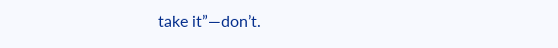take it”—don’t.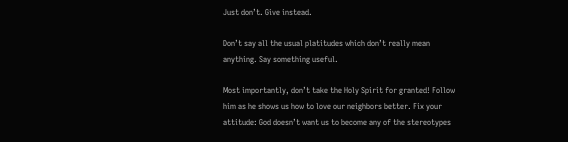Just don’t. Give instead.

Don’t say all the usual platitudes which don’t really mean anything. Say something useful.

Most importantly, don’t take the Holy Spirit for granted! Follow him as he shows us how to love our neighbors better. Fix your attitude: God doesn’t want us to become any of the stereotypes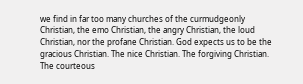we find in far too many churches of the curmudgeonly Christian, the emo Christian, the angry Christian, the loud Christian, nor the profane Christian. God expects us to be the gracious Christian. The nice Christian. The forgiving Christian. The courteous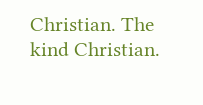Christian. The kind Christian.